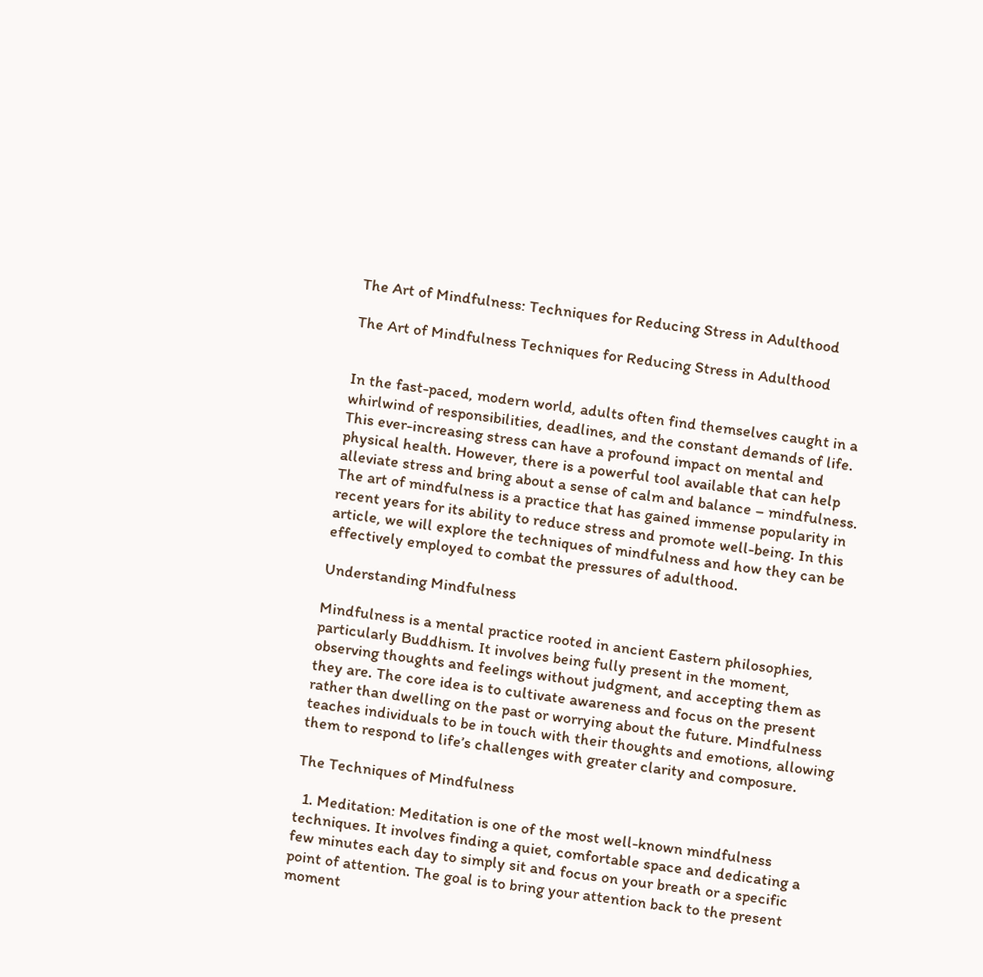The Art of Mindfulness: Techniques for Reducing Stress in Adulthood

The Art of Mindfulness Techniques for Reducing Stress in Adulthood


In the fast-paced, modern world, adults often find themselves caught in a whirlwind of responsibilities, deadlines, and the constant demands of life. This ever-increasing stress can have a profound impact on mental and physical health. However, there is a powerful tool available that can help alleviate stress and bring about a sense of calm and balance – mindfulness. The art of mindfulness is a practice that has gained immense popularity in recent years for its ability to reduce stress and promote well-being. In this article, we will explore the techniques of mindfulness and how they can be effectively employed to combat the pressures of adulthood.

Understanding Mindfulness

Mindfulness is a mental practice rooted in ancient Eastern philosophies, particularly Buddhism. It involves being fully present in the moment, observing thoughts and feelings without judgment, and accepting them as they are. The core idea is to cultivate awareness and focus on the present rather than dwelling on the past or worrying about the future. Mindfulness teaches individuals to be in touch with their thoughts and emotions, allowing them to respond to life’s challenges with greater clarity and composure.

The Techniques of Mindfulness

  1. Meditation: Meditation is one of the most well-known mindfulness techniques. It involves finding a quiet, comfortable space and dedicating a few minutes each day to simply sit and focus on your breath or a specific point of attention. The goal is to bring your attention back to the present moment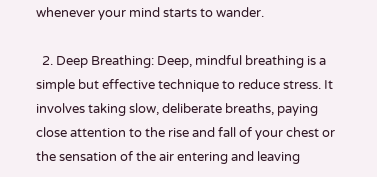whenever your mind starts to wander.

  2. Deep Breathing: Deep, mindful breathing is a simple but effective technique to reduce stress. It involves taking slow, deliberate breaths, paying close attention to the rise and fall of your chest or the sensation of the air entering and leaving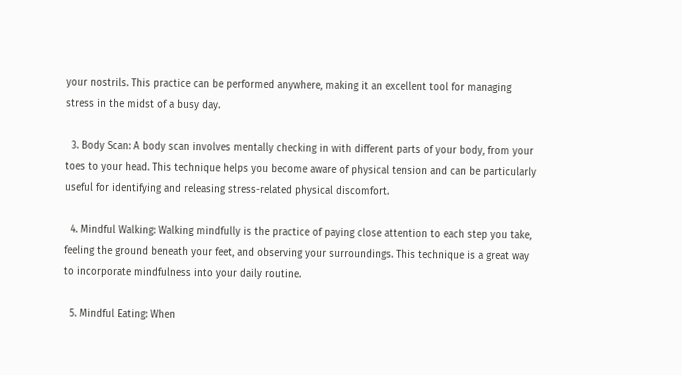your nostrils. This practice can be performed anywhere, making it an excellent tool for managing stress in the midst of a busy day.

  3. Body Scan: A body scan involves mentally checking in with different parts of your body, from your toes to your head. This technique helps you become aware of physical tension and can be particularly useful for identifying and releasing stress-related physical discomfort.

  4. Mindful Walking: Walking mindfully is the practice of paying close attention to each step you take, feeling the ground beneath your feet, and observing your surroundings. This technique is a great way to incorporate mindfulness into your daily routine.

  5. Mindful Eating: When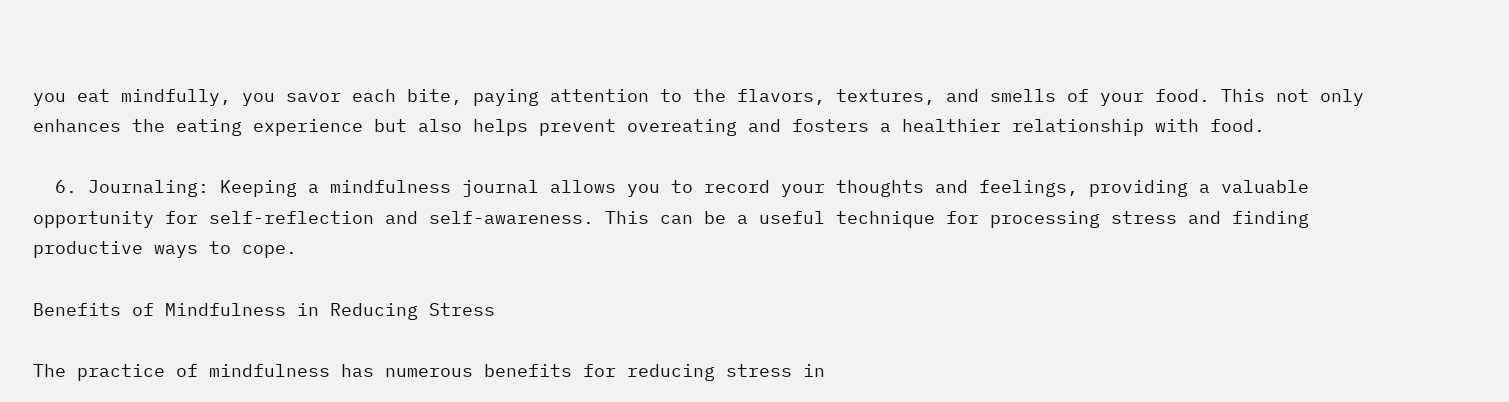you eat mindfully, you savor each bite, paying attention to the flavors, textures, and smells of your food. This not only enhances the eating experience but also helps prevent overeating and fosters a healthier relationship with food.

  6. Journaling: Keeping a mindfulness journal allows you to record your thoughts and feelings, providing a valuable opportunity for self-reflection and self-awareness. This can be a useful technique for processing stress and finding productive ways to cope.

Benefits of Mindfulness in Reducing Stress

The practice of mindfulness has numerous benefits for reducing stress in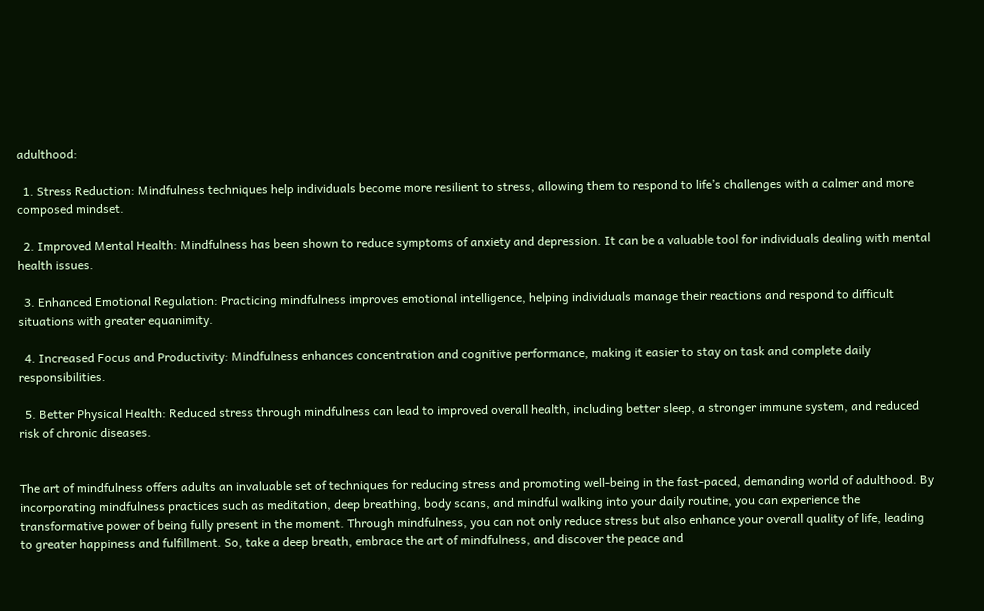adulthood:

  1. Stress Reduction: Mindfulness techniques help individuals become more resilient to stress, allowing them to respond to life’s challenges with a calmer and more composed mindset.

  2. Improved Mental Health: Mindfulness has been shown to reduce symptoms of anxiety and depression. It can be a valuable tool for individuals dealing with mental health issues.

  3. Enhanced Emotional Regulation: Practicing mindfulness improves emotional intelligence, helping individuals manage their reactions and respond to difficult situations with greater equanimity.

  4. Increased Focus and Productivity: Mindfulness enhances concentration and cognitive performance, making it easier to stay on task and complete daily responsibilities.

  5. Better Physical Health: Reduced stress through mindfulness can lead to improved overall health, including better sleep, a stronger immune system, and reduced risk of chronic diseases.


The art of mindfulness offers adults an invaluable set of techniques for reducing stress and promoting well-being in the fast-paced, demanding world of adulthood. By incorporating mindfulness practices such as meditation, deep breathing, body scans, and mindful walking into your daily routine, you can experience the transformative power of being fully present in the moment. Through mindfulness, you can not only reduce stress but also enhance your overall quality of life, leading to greater happiness and fulfillment. So, take a deep breath, embrace the art of mindfulness, and discover the peace and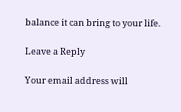balance it can bring to your life.

Leave a Reply

Your email address will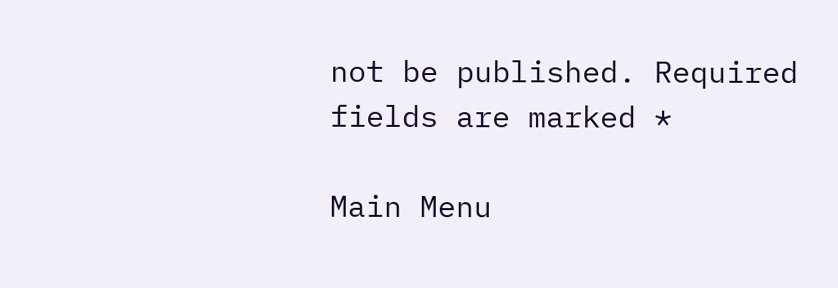not be published. Required fields are marked *

Main Menu